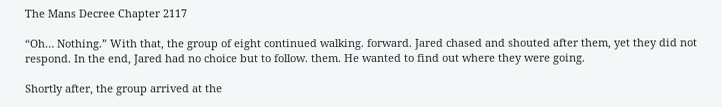The Mans Decree Chapter 2117

“Oh… Nothing.” With that, the group of eight continued walking. forward. Jared chased and shouted after them, yet they did not respond. In the end, Jared had no choice but to follow. them. He wanted to find out where they were going.

Shortly after, the group arrived at the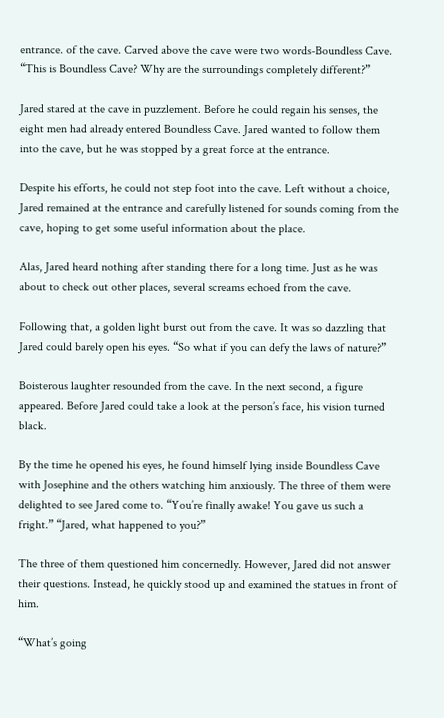entrance. of the cave. Carved above the cave were two words-Boundless Cave. “This is Boundless Cave? Why are the surroundings completely different?”

Jared stared at the cave in puzzlement. Before he could regain his senses, the eight men had already entered Boundless Cave. Jared wanted to follow them into the cave, but he was stopped by a great force at the entrance.

Despite his efforts, he could not step foot into the cave. Left without a choice, Jared remained at the entrance and carefully listened for sounds coming from the cave, hoping to get some useful information about the place.

Alas, Jared heard nothing after standing there for a long time. Just as he was about to check out other places, several screams echoed from the cave.

Following that, a golden light burst out from the cave. It was so dazzling that Jared could barely open his eyes. “So what if you can defy the laws of nature?”

Boisterous laughter resounded from the cave. In the next second, a figure appeared. Before Jared could take a look at the person’s face, his vision turned black.

By the time he opened his eyes, he found himself lying inside Boundless Cave with Josephine and the others watching him anxiously. The three of them were delighted to see Jared come to. “You’re finally awake! You gave us such a fright.” “Jared, what happened to you?”

The three of them questioned him concernedly. However, Jared did not answer their questions. Instead, he quickly stood up and examined the statues in front of him.

“What’s going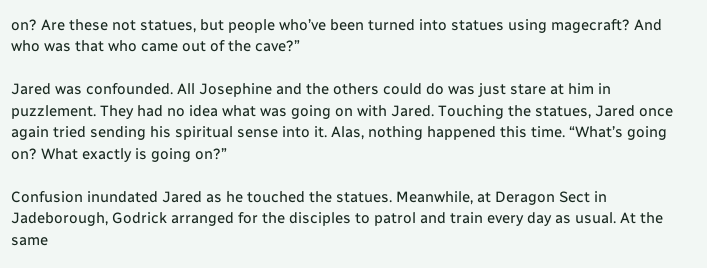on? Are these not statues, but people who’ve been turned into statues using magecraft? And who was that who came out of the cave?”

Jared was confounded. All Josephine and the others could do was just stare at him in puzzlement. They had no idea what was going on with Jared. Touching the statues, Jared once again tried sending his spiritual sense into it. Alas, nothing happened this time. “What’s going on? What exactly is going on?”

Confusion inundated Jared as he touched the statues. Meanwhile, at Deragon Sect in Jadeborough, Godrick arranged for the disciples to patrol and train every day as usual. At the same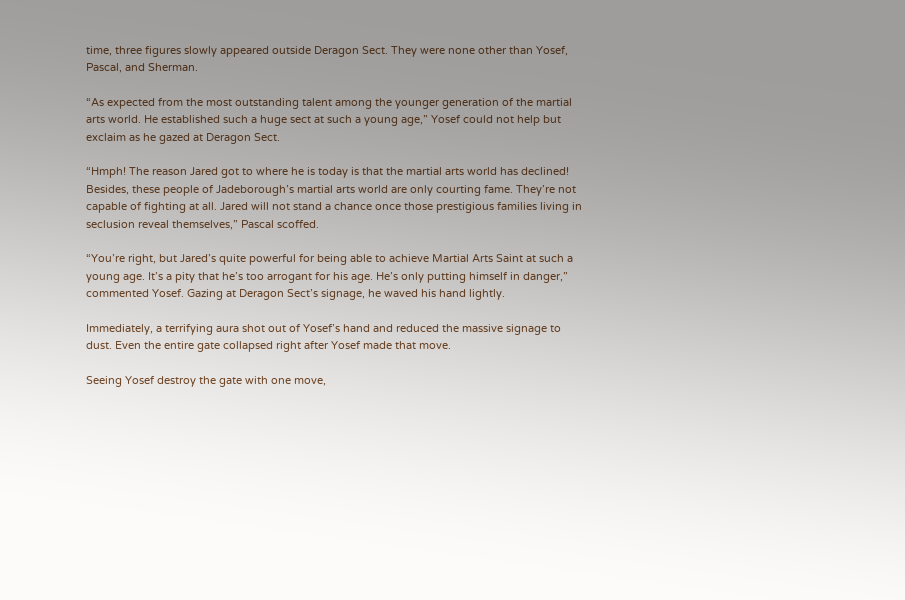time, three figures slowly appeared outside Deragon Sect. They were none other than Yosef, Pascal, and Sherman.

“As expected from the most outstanding talent among the younger generation of the martial arts world. He established such a huge sect at such a young age,” Yosef could not help but exclaim as he gazed at Deragon Sect.

“Hmph! The reason Jared got to where he is today is that the martial arts world has declined! Besides, these people of Jadeborough’s martial arts world are only courting fame. They’re not capable of fighting at all. Jared will not stand a chance once those prestigious families living in seclusion reveal themselves,” Pascal scoffed.

“You’re right, but Jared’s quite powerful for being able to achieve Martial Arts Saint at such a young age. It’s a pity that he’s too arrogant for his age. He’s only putting himself in danger,” commented Yosef. Gazing at Deragon Sect’s signage, he waved his hand lightly.

Immediately, a terrifying aura shot out of Yosef’s hand and reduced the massive signage to dust. Even the entire gate collapsed right after Yosef made that move.

Seeing Yosef destroy the gate with one move,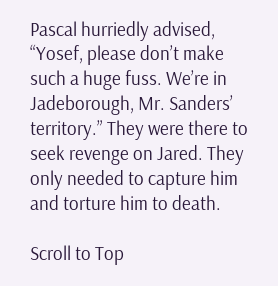Pascal hurriedly advised, “Yosef, please don’t make such a huge fuss. We’re in Jadeborough, Mr. Sanders’ territory.” They were there to seek revenge on Jared. They only needed to capture him and torture him to death.

Scroll to Top